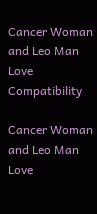Cancer Woman and Leo Man Love Compatibility

Cancer Woman and Leo Man Love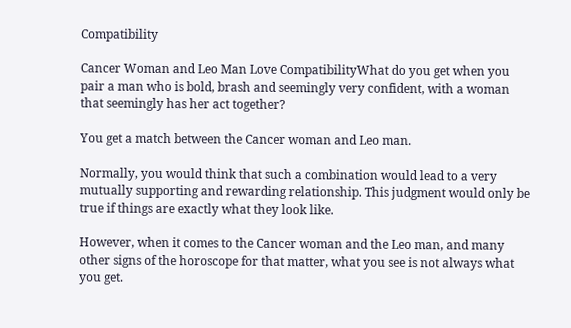Compatibility

Cancer Woman and Leo Man Love CompatibilityWhat do you get when you pair a man who is bold, brash and seemingly very confident, with a woman that seemingly has her act together?

You get a match between the Cancer woman and Leo man.

Normally, you would think that such a combination would lead to a very mutually supporting and rewarding relationship. This judgment would only be true if things are exactly what they look like.

However, when it comes to the Cancer woman and the Leo man, and many other signs of the horoscope for that matter, what you see is not always what you get.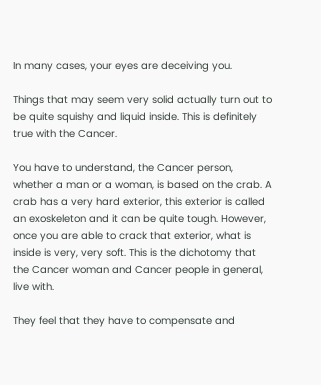In many cases, your eyes are deceiving you.

Things that may seem very solid actually turn out to be quite squishy and liquid inside. This is definitely true with the Cancer.

You have to understand, the Cancer person, whether a man or a woman, is based on the crab. A crab has a very hard exterior, this exterior is called an exoskeleton and it can be quite tough. However, once you are able to crack that exterior, what is inside is very, very soft. This is the dichotomy that the Cancer woman and Cancer people in general, live with.

They feel that they have to compensate and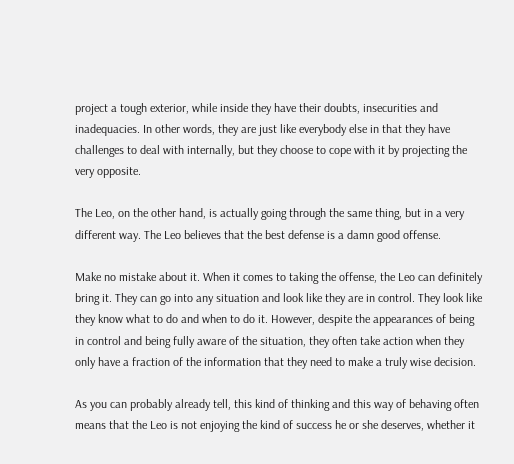project a tough exterior, while inside they have their doubts, insecurities and inadequacies. In other words, they are just like everybody else in that they have challenges to deal with internally, but they choose to cope with it by projecting the very opposite.

The Leo, on the other hand, is actually going through the same thing, but in a very different way. The Leo believes that the best defense is a damn good offense.

Make no mistake about it. When it comes to taking the offense, the Leo can definitely bring it. They can go into any situation and look like they are in control. They look like they know what to do and when to do it. However, despite the appearances of being in control and being fully aware of the situation, they often take action when they only have a fraction of the information that they need to make a truly wise decision.

As you can probably already tell, this kind of thinking and this way of behaving often means that the Leo is not enjoying the kind of success he or she deserves, whether it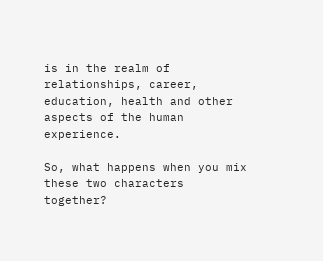is in the realm of relationships, career, education, health and other aspects of the human experience.

So, what happens when you mix these two characters together?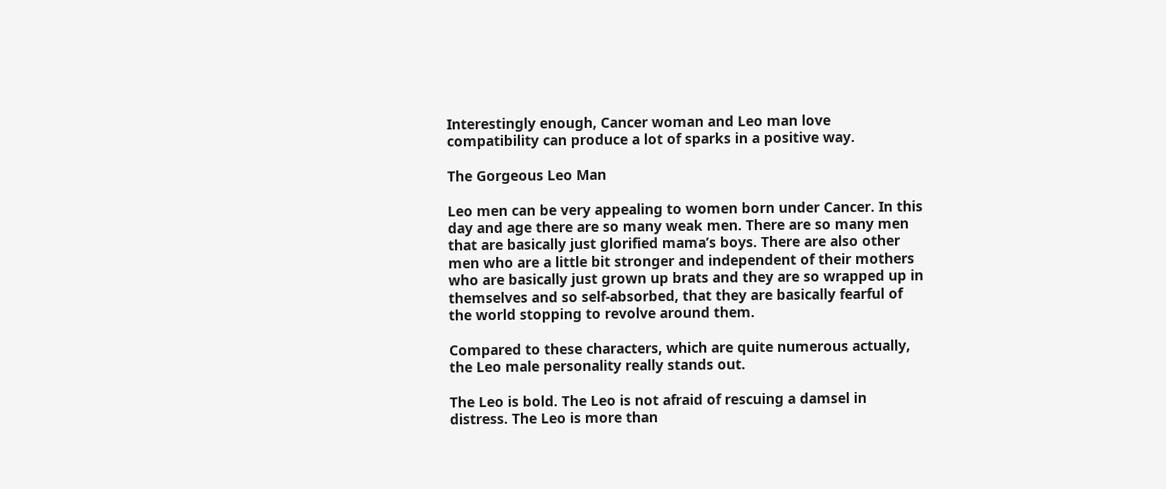Interestingly enough, Cancer woman and Leo man love compatibility can produce a lot of sparks in a positive way.

The Gorgeous Leo Man

Leo men can be very appealing to women born under Cancer. In this day and age there are so many weak men. There are so many men that are basically just glorified mama’s boys. There are also other men who are a little bit stronger and independent of their mothers who are basically just grown up brats and they are so wrapped up in themselves and so self-absorbed, that they are basically fearful of the world stopping to revolve around them.

Compared to these characters, which are quite numerous actually, the Leo male personality really stands out.

The Leo is bold. The Leo is not afraid of rescuing a damsel in distress. The Leo is more than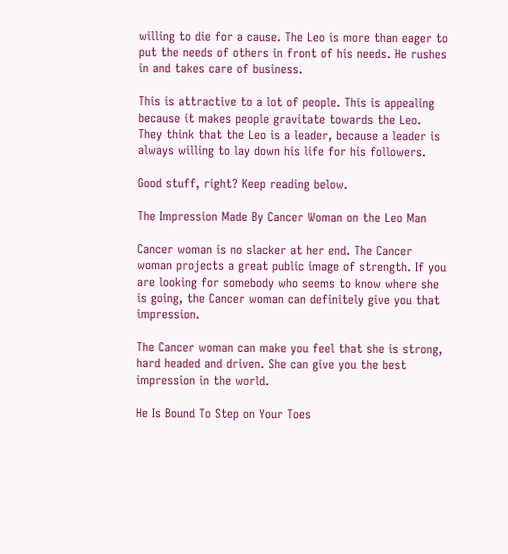willing to die for a cause. The Leo is more than eager to put the needs of others in front of his needs. He rushes in and takes care of business.

This is attractive to a lot of people. This is appealing because it makes people gravitate towards the Leo. They think that the Leo is a leader, because a leader is always willing to lay down his life for his followers.

Good stuff, right? Keep reading below.

The Impression Made By Cancer Woman on the Leo Man

Cancer woman is no slacker at her end. The Cancer woman projects a great public image of strength. If you are looking for somebody who seems to know where she is going, the Cancer woman can definitely give you that impression.

The Cancer woman can make you feel that she is strong, hard headed and driven. She can give you the best impression in the world.

He Is Bound To Step on Your Toes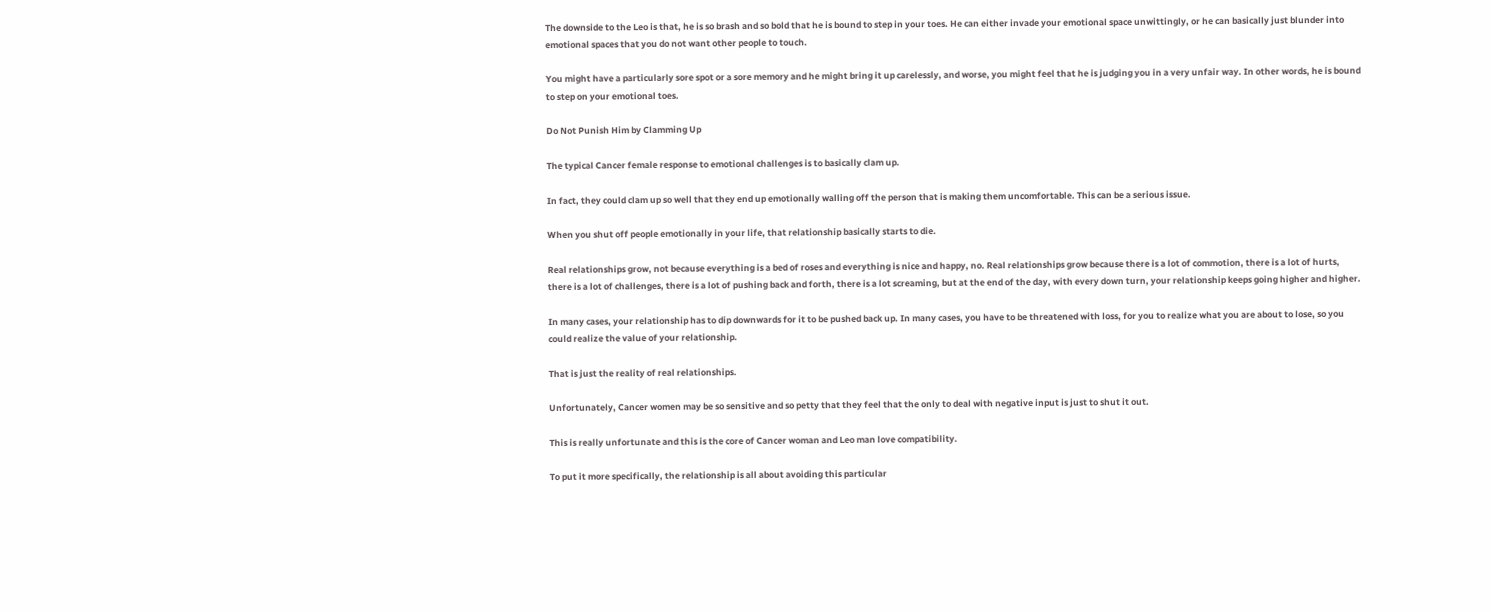The downside to the Leo is that, he is so brash and so bold that he is bound to step in your toes. He can either invade your emotional space unwittingly, or he can basically just blunder into emotional spaces that you do not want other people to touch.

You might have a particularly sore spot or a sore memory and he might bring it up carelessly, and worse, you might feel that he is judging you in a very unfair way. In other words, he is bound to step on your emotional toes.

Do Not Punish Him by Clamming Up

The typical Cancer female response to emotional challenges is to basically clam up.

In fact, they could clam up so well that they end up emotionally walling off the person that is making them uncomfortable. This can be a serious issue.

When you shut off people emotionally in your life, that relationship basically starts to die.

Real relationships grow, not because everything is a bed of roses and everything is nice and happy, no. Real relationships grow because there is a lot of commotion, there is a lot of hurts, there is a lot of challenges, there is a lot of pushing back and forth, there is a lot screaming, but at the end of the day, with every down turn, your relationship keeps going higher and higher.

In many cases, your relationship has to dip downwards for it to be pushed back up. In many cases, you have to be threatened with loss, for you to realize what you are about to lose, so you could realize the value of your relationship.

That is just the reality of real relationships.

Unfortunately, Cancer women may be so sensitive and so petty that they feel that the only to deal with negative input is just to shut it out.

This is really unfortunate and this is the core of Cancer woman and Leo man love compatibility.

To put it more specifically, the relationship is all about avoiding this particular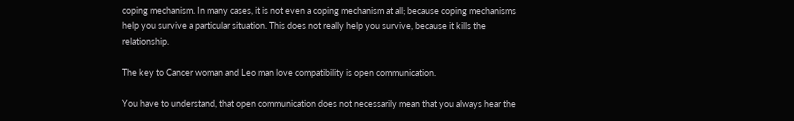coping mechanism. In many cases, it is not even a coping mechanism at all; because coping mechanisms help you survive a particular situation. This does not really help you survive, because it kills the relationship.

The key to Cancer woman and Leo man love compatibility is open communication.

You have to understand, that open communication does not necessarily mean that you always hear the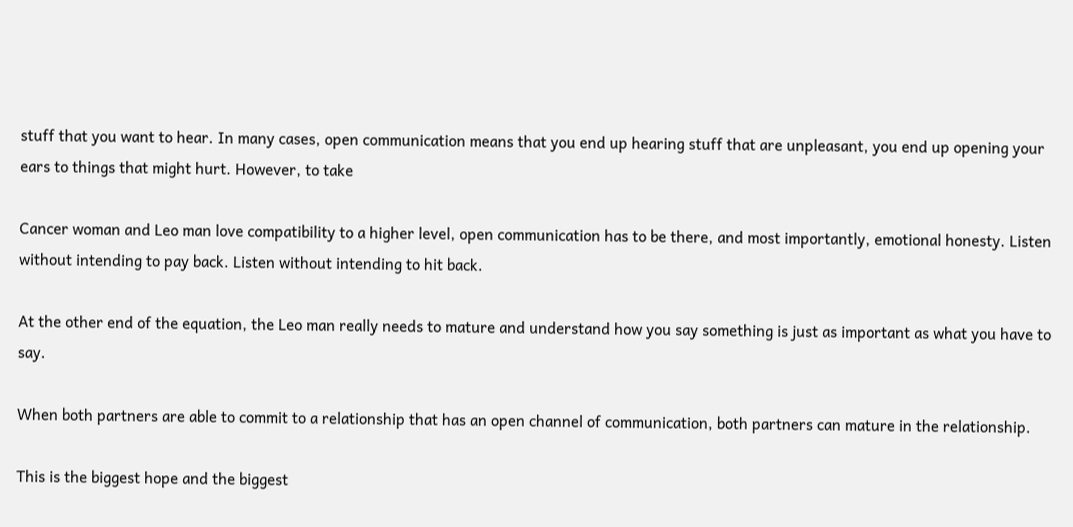stuff that you want to hear. In many cases, open communication means that you end up hearing stuff that are unpleasant, you end up opening your ears to things that might hurt. However, to take

Cancer woman and Leo man love compatibility to a higher level, open communication has to be there, and most importantly, emotional honesty. Listen without intending to pay back. Listen without intending to hit back.

At the other end of the equation, the Leo man really needs to mature and understand how you say something is just as important as what you have to say.

When both partners are able to commit to a relationship that has an open channel of communication, both partners can mature in the relationship.

This is the biggest hope and the biggest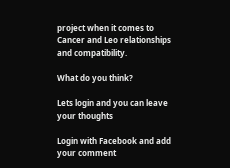project when it comes to Cancer and Leo relationships and compatibility.

What do you think?

Lets login and you can leave your thoughts

Login with Facebook and add your comment